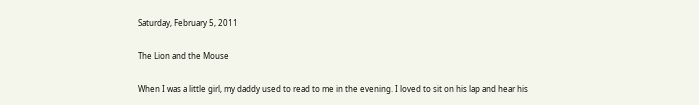Saturday, February 5, 2011

The Lion and the Mouse

When I was a little girl, my daddy used to read to me in the evening. I loved to sit on his lap and hear his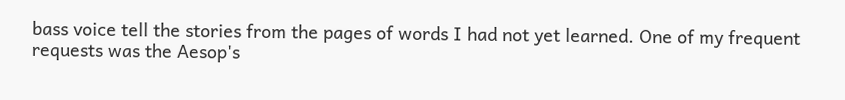bass voice tell the stories from the pages of words I had not yet learned. One of my frequent requests was the Aesop's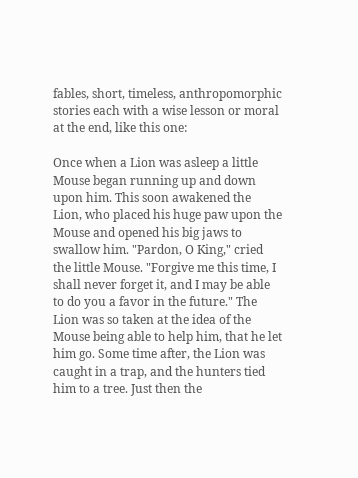fables, short, timeless, anthropomorphic stories each with a wise lesson or moral at the end, like this one:

Once when a Lion was asleep a little Mouse began running up and down upon him. This soon awakened the Lion, who placed his huge paw upon the Mouse and opened his big jaws to swallow him. "Pardon, O King," cried the little Mouse. "Forgive me this time, I shall never forget it, and I may be able to do you a favor in the future." The Lion was so taken at the idea of the Mouse being able to help him, that he let him go. Some time after, the Lion was caught in a trap, and the hunters tied him to a tree. Just then the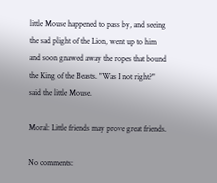little Mouse happened to pass by, and seeing the sad plight of the Lion, went up to him and soon gnawed away the ropes that bound the King of the Beasts. "Was I not right?" said the little Mouse.

Moral: Little friends may prove great friends.

No comments: